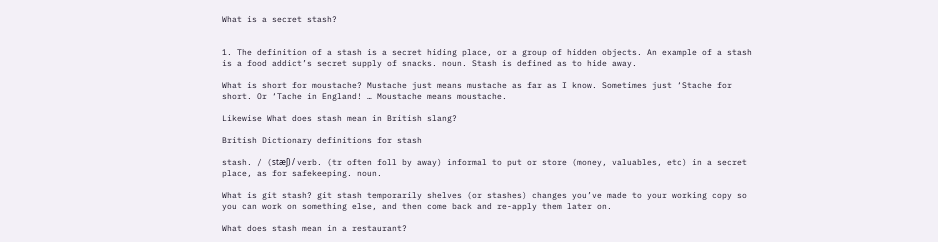What is a secret stash?


1. The definition of a stash is a secret hiding place, or a group of hidden objects. An example of a stash is a food addict’s secret supply of snacks. noun. Stash is defined as to hide away.

What is short for moustache? Mustache just means mustache as far as I know. Sometimes just ‘Stache for short. Or ‘Tache in England! … Moustache means moustache.

Likewise What does stash mean in British slang?

British Dictionary definitions for stash

stash. / (stæʃ) / verb. (tr often foll by away) informal to put or store (money, valuables, etc) in a secret place, as for safekeeping. noun.

What is git stash? git stash temporarily shelves (or stashes) changes you’ve made to your working copy so you can work on something else, and then come back and re-apply them later on.

What does stash mean in a restaurant?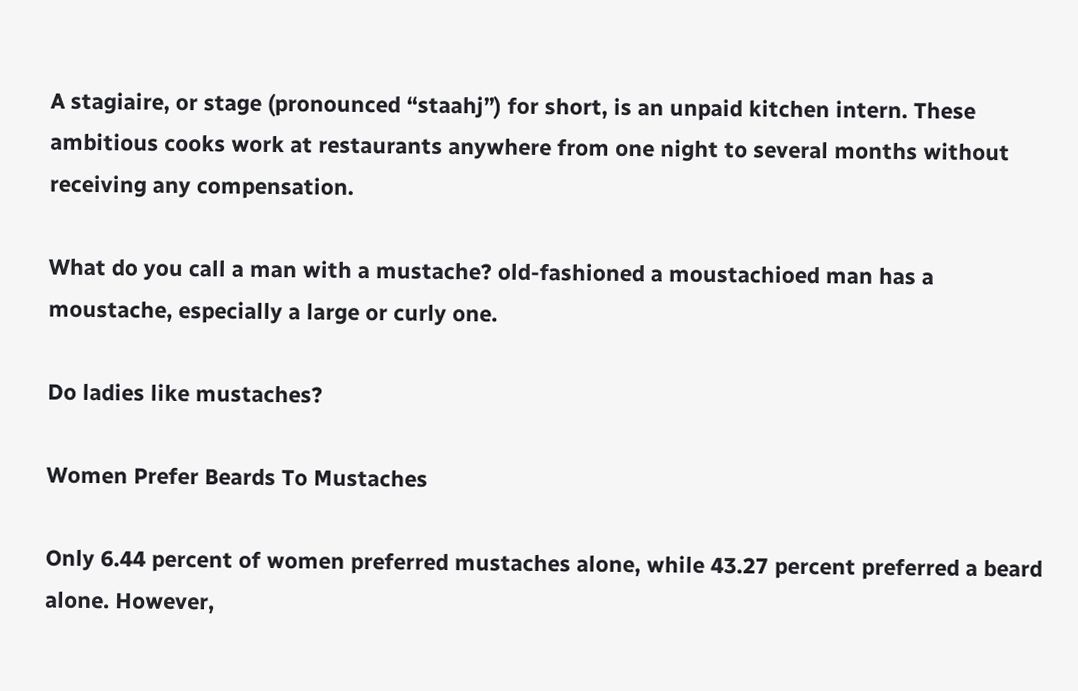A stagiaire, or stage (pronounced “staahj”) for short, is an unpaid kitchen intern. These ambitious cooks work at restaurants anywhere from one night to several months without receiving any compensation.

What do you call a man with a mustache? old-fashioned a moustachioed man has a moustache, especially a large or curly one.

Do ladies like mustaches?

Women Prefer Beards To Mustaches

Only 6.44 percent of women preferred mustaches alone, while 43.27 percent preferred a beard alone. However,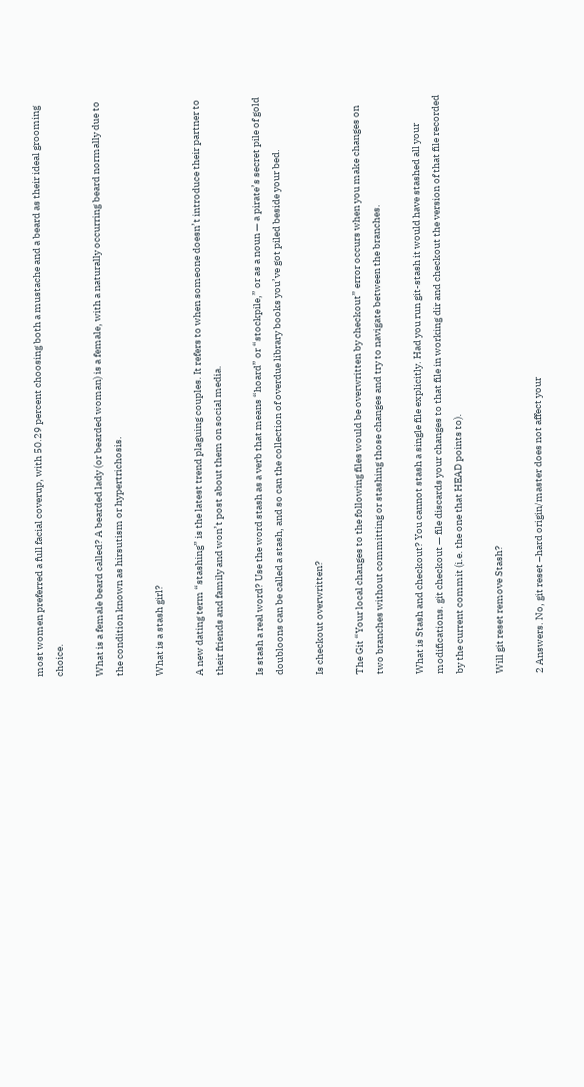most women preferred a full facial coverup, with 50.29 percent choosing both a mustache and a beard as their ideal grooming choice.

What is a female beard called? A bearded lady (or bearded woman) is a female, with a naturally occurring beard normally due to the condition known as hirsutism or hypertrichosis.

What is a stash girl?

A new dating term “stashing” is the latest trend plaguing couples. It refers to when someone doesn’t introduce their partner to their friends and family and won’t post about them on social media.

Is stash a real word? Use the word stash as a verb that means “hoard” or “stockpile,” or as a noun — a pirate’s secret pile of gold doubloons can be called a stash, and so can the collection of overdue library books you’ve got piled beside your bed.

Is checkout overwritten?

The Git “Your local changes to the following files would be overwritten by checkout” error occurs when you make changes on two branches without committing or stashing those changes and try to navigate between the branches.

What is Stash and checkout? You cannot stash a single file explicitly. Had you run git-stash it would have stashed all your modifications. git checkout — file discards your changes to that file in working dir and checkout the version of that file recorded by the current commit (i.e. the one that HEAD points to).

Will git reset remove Stash?

2 Answers. No, git reset –hard origin/master does not affect your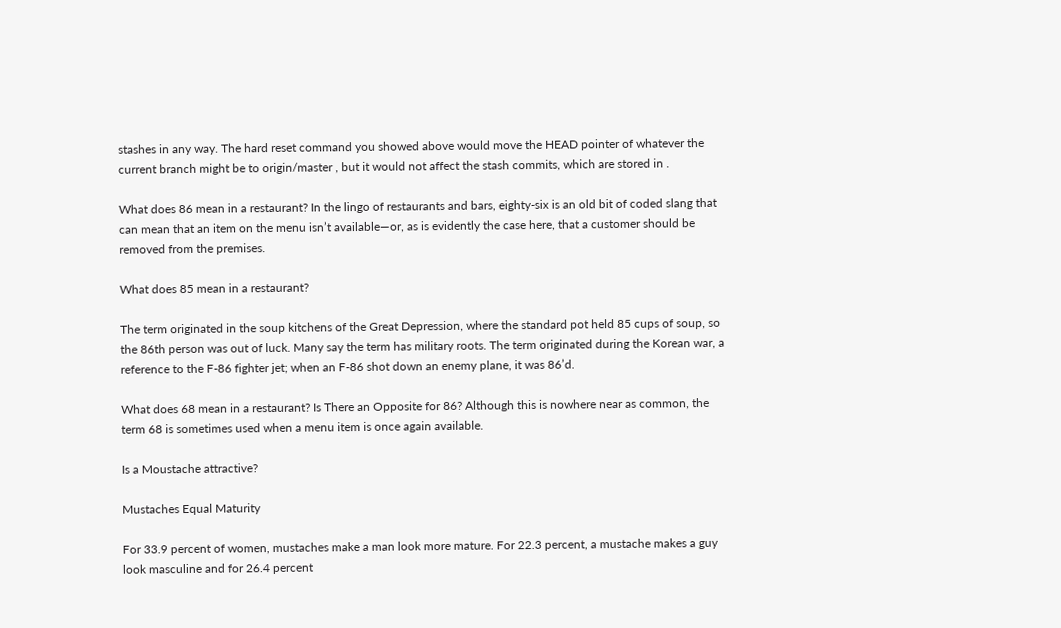stashes in any way. The hard reset command you showed above would move the HEAD pointer of whatever the current branch might be to origin/master , but it would not affect the stash commits, which are stored in .

What does 86 mean in a restaurant? In the lingo of restaurants and bars, eighty-six is an old bit of coded slang that can mean that an item on the menu isn’t available—or, as is evidently the case here, that a customer should be removed from the premises.

What does 85 mean in a restaurant?

The term originated in the soup kitchens of the Great Depression, where the standard pot held 85 cups of soup, so the 86th person was out of luck. Many say the term has military roots. The term originated during the Korean war, a reference to the F-86 fighter jet; when an F-86 shot down an enemy plane, it was 86’d.

What does 68 mean in a restaurant? Is There an Opposite for 86? Although this is nowhere near as common, the term 68 is sometimes used when a menu item is once again available.

Is a Moustache attractive?

Mustaches Equal Maturity

For 33.9 percent of women, mustaches make a man look more mature. For 22.3 percent, a mustache makes a guy look masculine and for 26.4 percent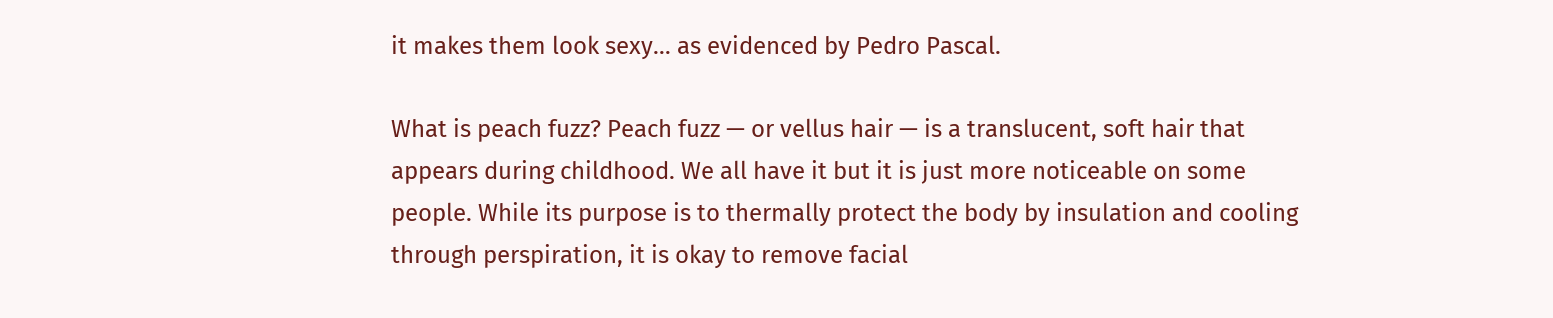it makes them look sexy… as evidenced by Pedro Pascal.

What is peach fuzz? Peach fuzz — or vellus hair — is a translucent, soft hair that appears during childhood. We all have it but it is just more noticeable on some people. While its purpose is to thermally protect the body by insulation and cooling through perspiration, it is okay to remove facial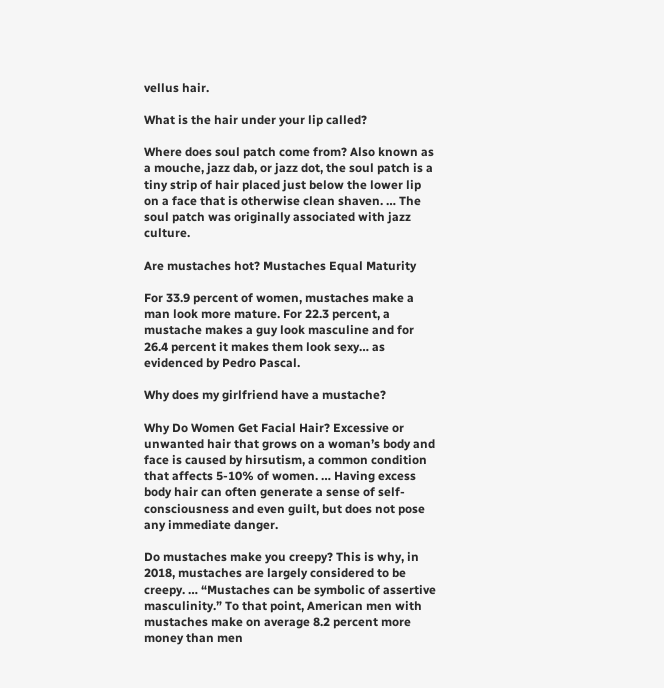vellus hair.

What is the hair under your lip called?

Where does soul patch come from? Also known as a mouche, jazz dab, or jazz dot, the soul patch is a tiny strip of hair placed just below the lower lip on a face that is otherwise clean shaven. … The soul patch was originally associated with jazz culture.

Are mustaches hot? Mustaches Equal Maturity

For 33.9 percent of women, mustaches make a man look more mature. For 22.3 percent, a mustache makes a guy look masculine and for 26.4 percent it makes them look sexy… as evidenced by Pedro Pascal.

Why does my girlfriend have a mustache?

Why Do Women Get Facial Hair? Excessive or unwanted hair that grows on a woman’s body and face is caused by hirsutism, a common condition that affects 5-10% of women. … Having excess body hair can often generate a sense of self-consciousness and even guilt, but does not pose any immediate danger.

Do mustaches make you creepy? This is why, in 2018, mustaches are largely considered to be creepy. … “Mustaches can be symbolic of assertive masculinity.” To that point, American men with mustaches make on average 8.2 percent more money than men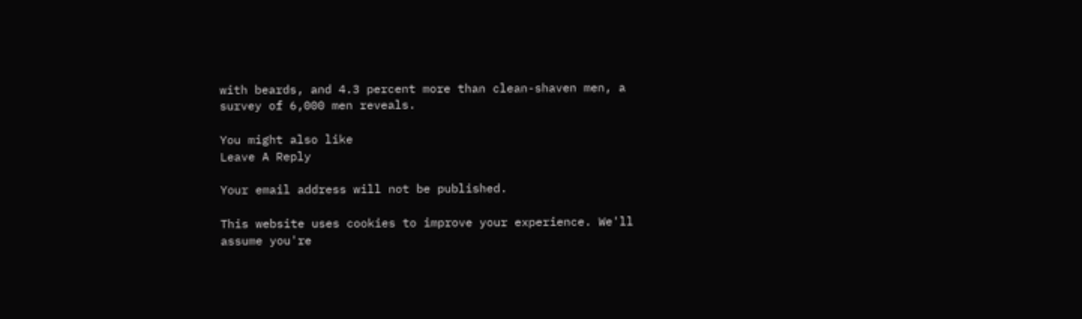with beards, and 4.3 percent more than clean-shaven men, a survey of 6,000 men reveals.

You might also like
Leave A Reply

Your email address will not be published.

This website uses cookies to improve your experience. We'll assume you're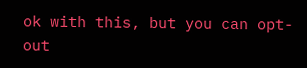ok with this, but you can opt-out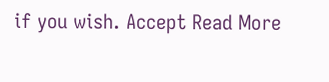if you wish. Accept Read More